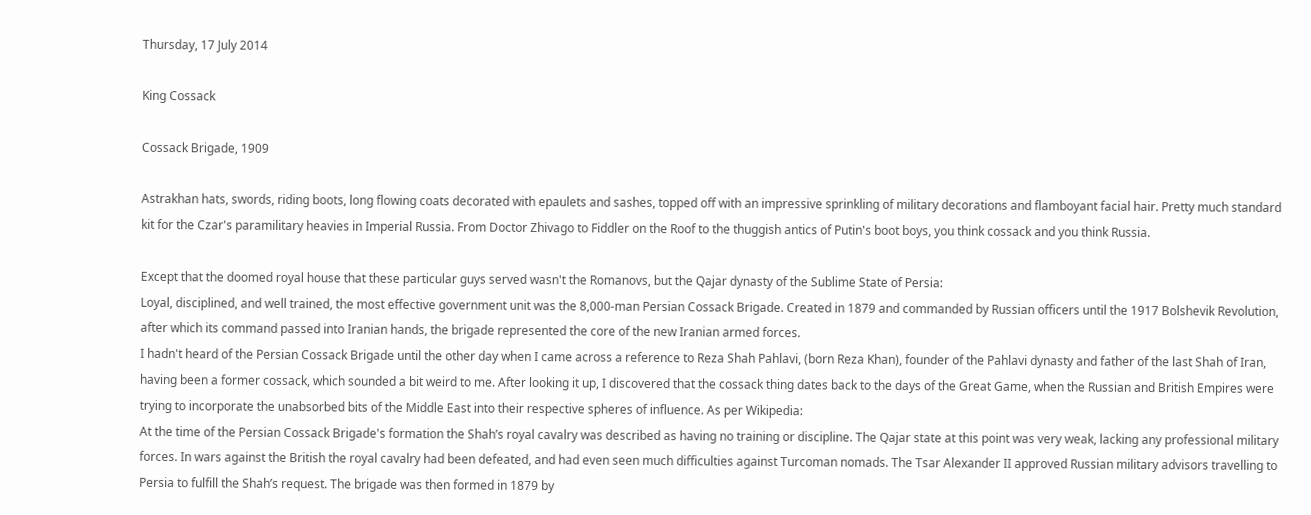Thursday, 17 July 2014

King Cossack

Cossack Brigade, 1909

Astrakhan hats, swords, riding boots, long flowing coats decorated with epaulets and sashes, topped off with an impressive sprinkling of military decorations and flamboyant facial hair. Pretty much standard kit for the Czar's paramilitary heavies in Imperial Russia. From Doctor Zhivago to Fiddler on the Roof to the thuggish antics of Putin's boot boys, you think cossack and you think Russia.

Except that the doomed royal house that these particular guys served wasn't the Romanovs, but the Qajar dynasty of the Sublime State of Persia:
Loyal, disciplined, and well trained, the most effective government unit was the 8,000-man Persian Cossack Brigade. Created in 1879 and commanded by Russian officers until the 1917 Bolshevik Revolution, after which its command passed into Iranian hands, the brigade represented the core of the new Iranian armed forces.
I hadn't heard of the Persian Cossack Brigade until the other day when I came across a reference to Reza Shah Pahlavi, (born Reza Khan), founder of the Pahlavi dynasty and father of the last Shah of Iran, having been a former cossack, which sounded a bit weird to me. After looking it up, I discovered that the cossack thing dates back to the days of the Great Game, when the Russian and British Empires were trying to incorporate the unabsorbed bits of the Middle East into their respective spheres of influence. As per Wikipedia:
At the time of the Persian Cossack Brigade's formation the Shah’s royal cavalry was described as having no training or discipline. The Qajar state at this point was very weak, lacking any professional military forces. In wars against the British the royal cavalry had been defeated, and had even seen much difficulties against Turcoman nomads. The Tsar Alexander II approved Russian military advisors travelling to Persia to fulfill the Shah’s request. The brigade was then formed in 1879 by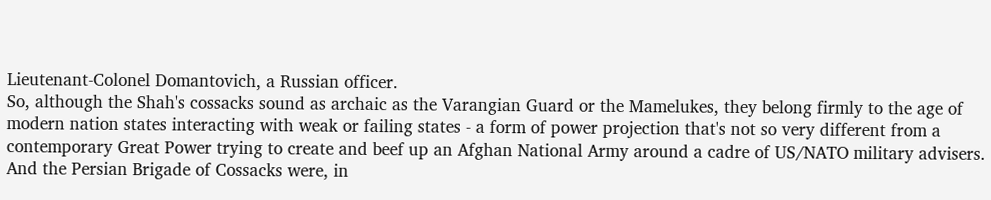Lieutenant-Colonel Domantovich, a Russian officer.
So, although the Shah's cossacks sound as archaic as the Varangian Guard or the Mamelukes, they belong firmly to the age of modern nation states interacting with weak or failing states - a form of power projection that's not so very different from a contemporary Great Power trying to create and beef up an Afghan National Army around a cadre of US/NATO military advisers. And the Persian Brigade of Cossacks were, in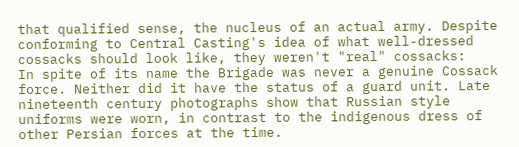that qualified sense, the nucleus of an actual army. Despite conforming to Central Casting's idea of what well-dressed cossacks should look like, they weren't "real" cossacks:
In spite of its name the Brigade was never a genuine Cossack force. Neither did it have the status of a guard unit. Late nineteenth century photographs show that Russian style uniforms were worn, in contrast to the indigenous dress of other Persian forces at the time.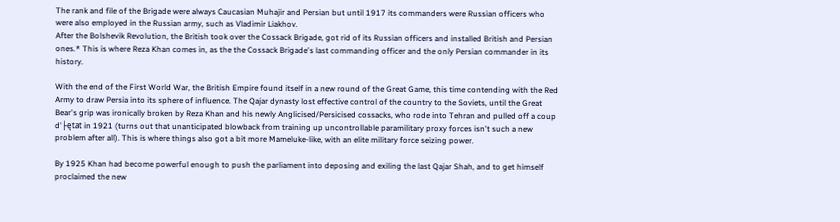The rank and file of the Brigade were always Caucasian Muhajir and Persian but until 1917 its commanders were Russian officers who were also employed in the Russian army, such as Vladimir Liakhov.
After the Bolshevik Revolution, the British took over the Cossack Brigade, got rid of its Russian officers and installed British and Persian ones.* This is where Reza Khan comes in, as the the Cossack Brigade's last commanding officer and the only Persian commander in its history.

With the end of the First World War, the British Empire found itself in a new round of the Great Game, this time contending with the Red Army to draw Persia into its sphere of influence. The Qajar dynasty lost effective control of the country to the Soviets, until the Great Bear's grip was ironically broken by Reza Khan and his newly Anglicised/Persicised cossacks, who rode into Tehran and pulled off a coup d'├ętat in 1921 (turns out that unanticipated blowback from training up uncontrollable paramilitary proxy forces isn't such a new problem after all). This is where things also got a bit more Mameluke-like, with an elite military force seizing power.

By 1925 Khan had become powerful enough to push the parliament into deposing and exiling the last Qajar Shah, and to get himself proclaimed the new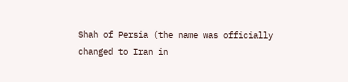Shah of Persia (the name was officially changed to Iran in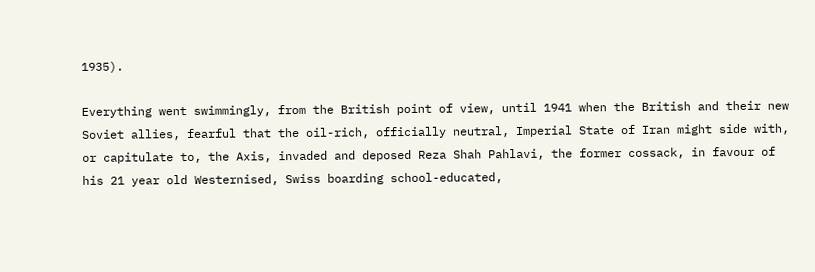1935).

Everything went swimmingly, from the British point of view, until 1941 when the British and their new Soviet allies, fearful that the oil-rich, officially neutral, Imperial State of Iran might side with, or capitulate to, the Axis, invaded and deposed Reza Shah Pahlavi, the former cossack, in favour of his 21 year old Westernised, Swiss boarding school-educated,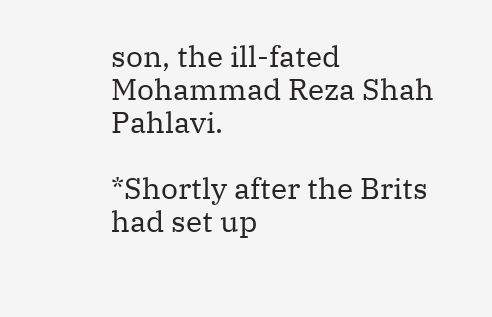son, the ill-fated Mohammad Reza Shah Pahlavi.

*Shortly after the Brits had set up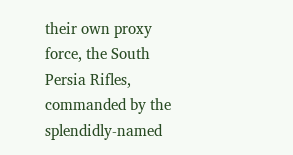their own proxy force, the South Persia Rifles, commanded by the splendidly-named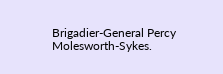Brigadier-General Percy Molesworth-Sykes.